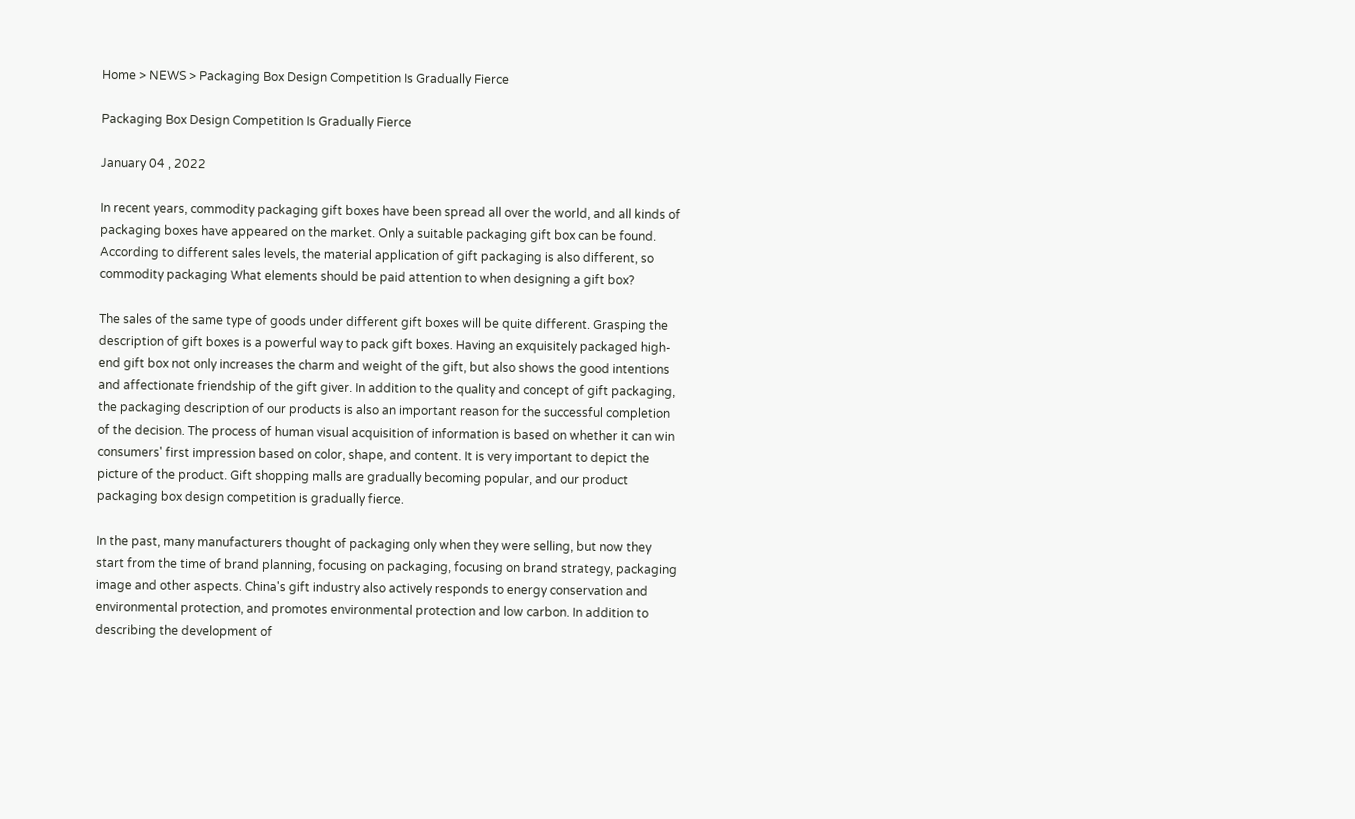Home > NEWS > Packaging Box Design Competition Is Gradually Fierce

Packaging Box Design Competition Is Gradually Fierce

January 04 , 2022

In recent years, commodity packaging gift boxes have been spread all over the world, and all kinds of packaging boxes have appeared on the market. Only a suitable packaging gift box can be found. According to different sales levels, the material application of gift packaging is also different, so commodity packaging What elements should be paid attention to when designing a gift box?

The sales of the same type of goods under different gift boxes will be quite different. Grasping the description of gift boxes is a powerful way to pack gift boxes. Having an exquisitely packaged high-end gift box not only increases the charm and weight of the gift, but also shows the good intentions and affectionate friendship of the gift giver. In addition to the quality and concept of gift packaging, the packaging description of our products is also an important reason for the successful completion of the decision. The process of human visual acquisition of information is based on whether it can win consumers' first impression based on color, shape, and content. It is very important to depict the picture of the product. Gift shopping malls are gradually becoming popular, and our product packaging box design competition is gradually fierce.

In the past, many manufacturers thought of packaging only when they were selling, but now they start from the time of brand planning, focusing on packaging, focusing on brand strategy, packaging image and other aspects. China's gift industry also actively responds to energy conservation and environmental protection, and promotes environmental protection and low carbon. In addition to describing the development of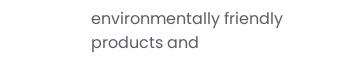environmentally friendly products and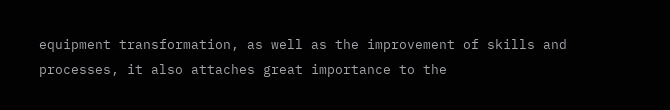equipment transformation, as well as the improvement of skills and processes, it also attaches great importance to the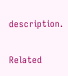description.

Related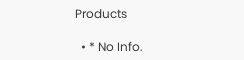Products

  • * No Info.